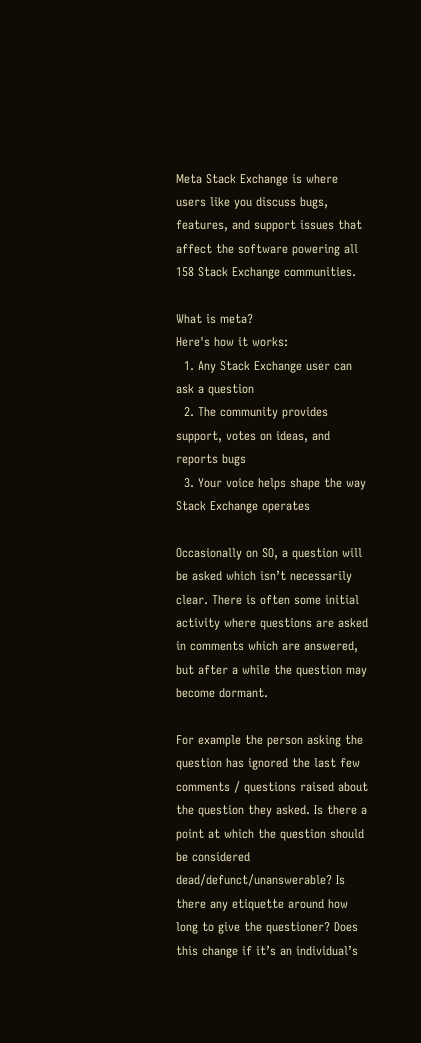Meta Stack Exchange is where users like you discuss bugs, features, and support issues that affect the software powering all 158 Stack Exchange communities.

What is meta?
Here's how it works:
  1. Any Stack Exchange user can ask a question
  2. The community provides support, votes on ideas, and reports bugs
  3. Your voice helps shape the way Stack Exchange operates

Occasionally on SO, a question will be asked which isn’t necessarily clear. There is often some initial activity where questions are asked in comments which are answered, but after a while the question may become dormant.

For example the person asking the question has ignored the last few comments / questions raised about the question they asked. Is there a point at which the question should be considered dead/defunct/unanswerable? Is there any etiquette around how long to give the questioner? Does this change if it’s an individual’s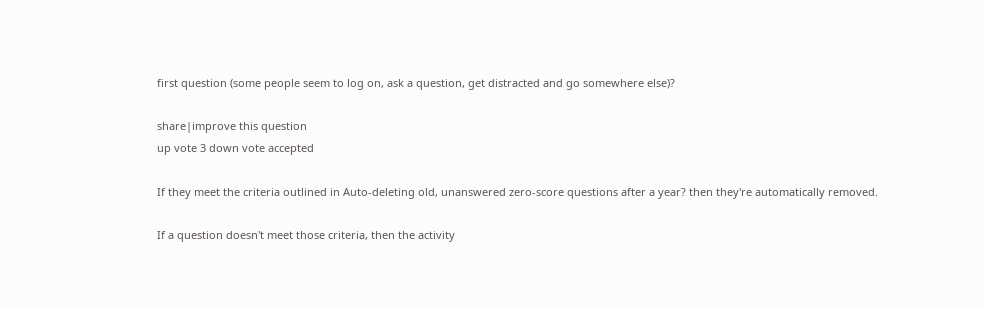first question (some people seem to log on, ask a question, get distracted and go somewhere else)?

share|improve this question
up vote 3 down vote accepted

If they meet the criteria outlined in Auto-deleting old, unanswered zero-score questions after a year? then they're automatically removed.

If a question doesn't meet those criteria, then the activity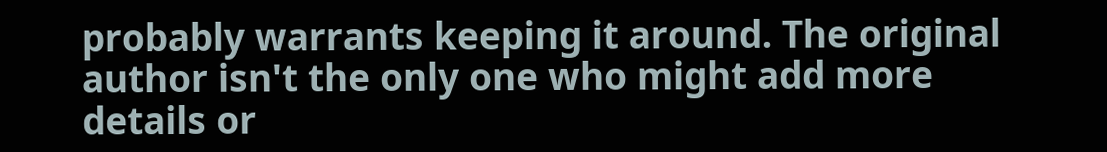probably warrants keeping it around. The original author isn't the only one who might add more details or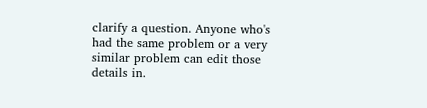clarify a question. Anyone who's had the same problem or a very similar problem can edit those details in.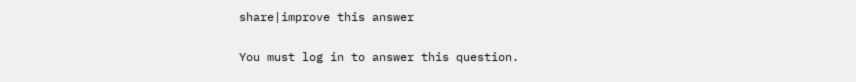share|improve this answer

You must log in to answer this question.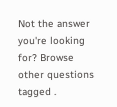Not the answer you're looking for? Browse other questions tagged .